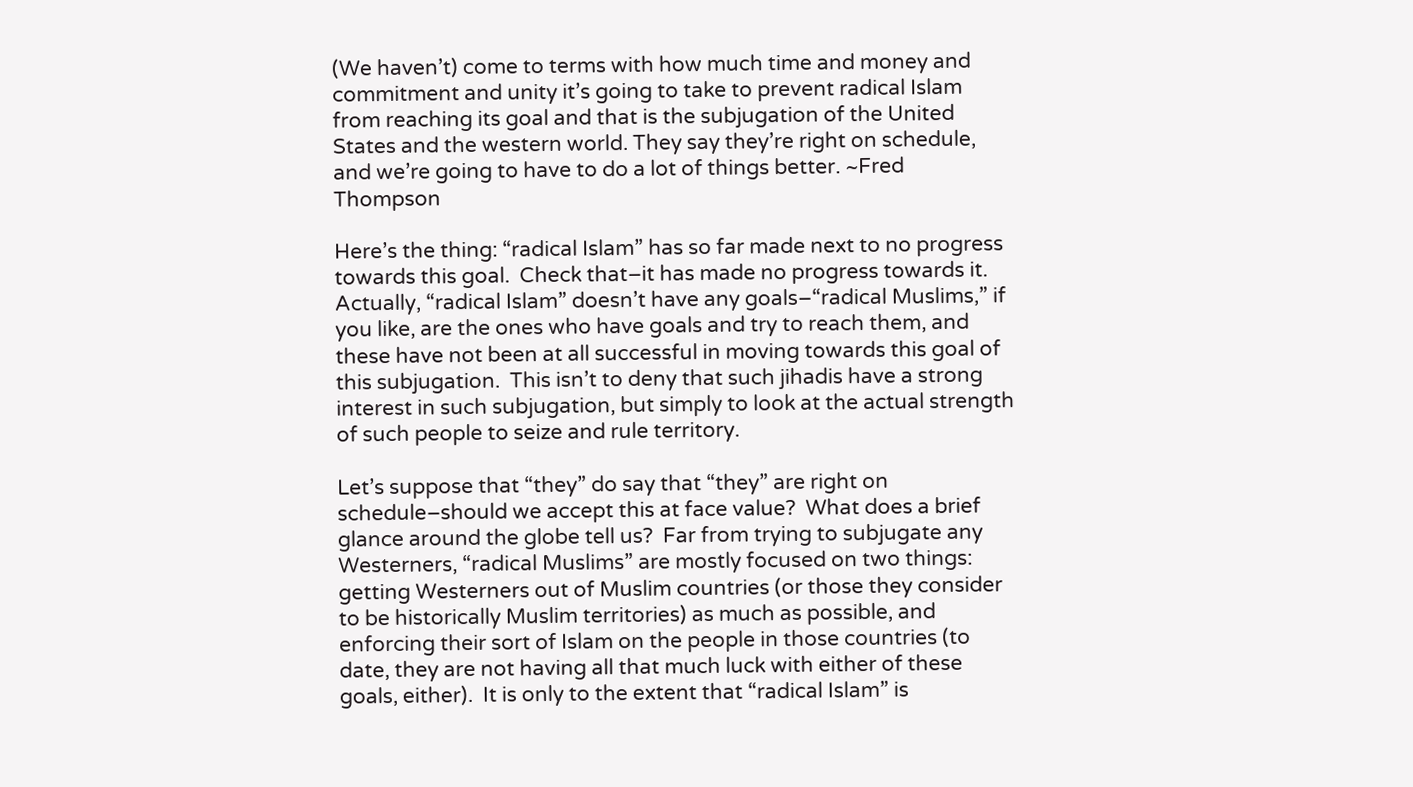(We haven’t) come to terms with how much time and money and commitment and unity it’s going to take to prevent radical Islam from reaching its goal and that is the subjugation of the United States and the western world. They say they’re right on schedule, and we’re going to have to do a lot of things better. ~Fred Thompson

Here’s the thing: “radical Islam” has so far made next to no progress towards this goal.  Check that–it has made no progress towards it.  Actually, “radical Islam” doesn’t have any goals–“radical Muslims,” if you like, are the ones who have goals and try to reach them, and these have not been at all successful in moving towards this goal of this subjugation.  This isn’t to deny that such jihadis have a strong interest in such subjugation, but simply to look at the actual strength of such people to seize and rule territory.

Let’s suppose that “they” do say that “they” are right on schedule–should we accept this at face value?  What does a brief glance around the globe tell us?  Far from trying to subjugate any Westerners, “radical Muslims” are mostly focused on two things: getting Westerners out of Muslim countries (or those they consider to be historically Muslim territories) as much as possible, and enforcing their sort of Islam on the people in those countries (to date, they are not having all that much luck with either of these goals, either).  It is only to the extent that “radical Islam” is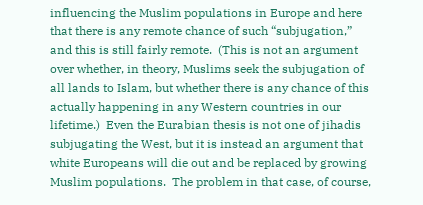influencing the Muslim populations in Europe and here that there is any remote chance of such “subjugation,” and this is still fairly remote.  (This is not an argument over whether, in theory, Muslims seek the subjugation of all lands to Islam, but whether there is any chance of this actually happening in any Western countries in our lifetime.)  Even the Eurabian thesis is not one of jihadis subjugating the West, but it is instead an argument that white Europeans will die out and be replaced by growing Muslim populations.  The problem in that case, of course,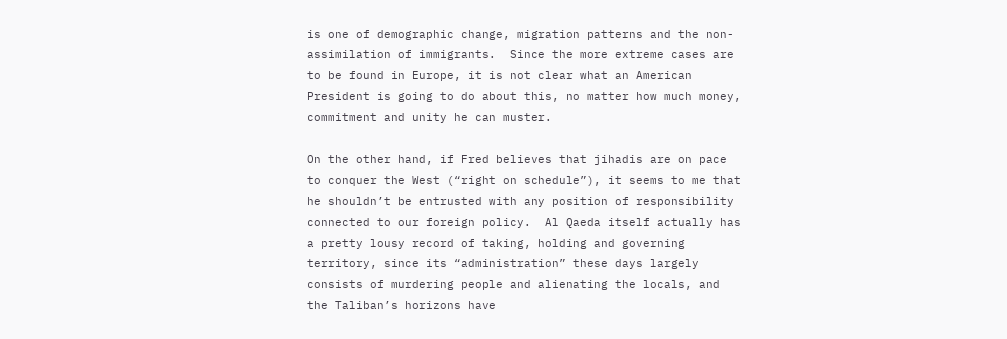is one of demographic change, migration patterns and the non-assimilation of immigrants.  Since the more extreme cases are to be found in Europe, it is not clear what an American President is going to do about this, no matter how much money, commitment and unity he can muster.

On the other hand, if Fred believes that jihadis are on pace to conquer the West (“right on schedule”), it seems to me that he shouldn’t be entrusted with any position of responsibility connected to our foreign policy.  Al Qaeda itself actually has a pretty lousy record of taking, holding and governing territory, since its “administration” these days largely consists of murdering people and alienating the locals, and the Taliban’s horizons have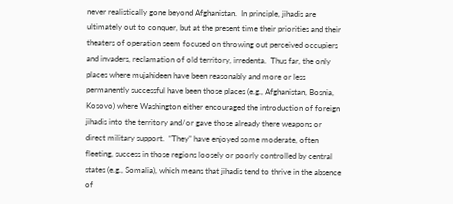never realistically gone beyond Afghanistan.  In principle, jihadis are ultimately out to conquer, but at the present time their priorities and their theaters of operation seem focused on throwing out perceived occupiers and invaders, reclamation of old territory, irredenta.  Thus far, the only places where mujahideen have been reasonably and more or less permanently successful have been those places (e.g., Afghanistan, Bosnia, Kosovo) where Washington either encouraged the introduction of foreign jihadis into the territory and/or gave those already there weapons or direct military support.  “They” have enjoyed some moderate, often fleeting, success in those regions loosely or poorly controlled by central states (e.g., Somalia), which means that jihadis tend to thrive in the absence of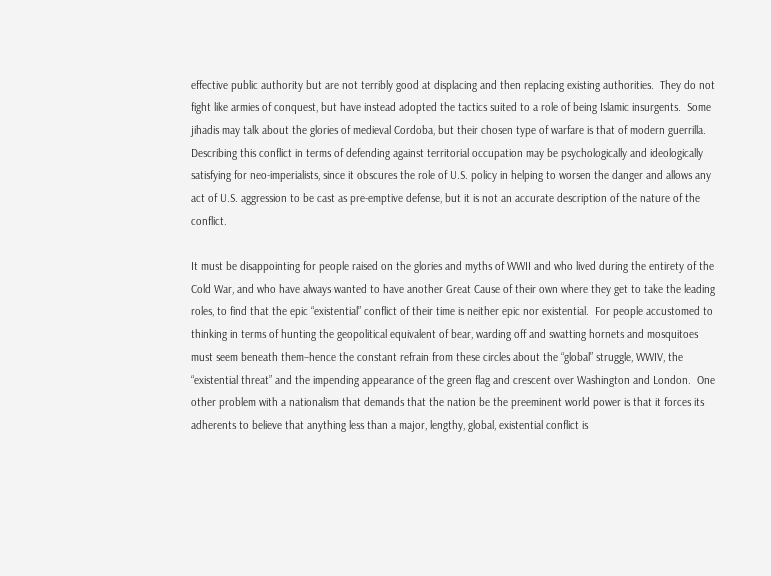effective public authority but are not terribly good at displacing and then replacing existing authorities.  They do not fight like armies of conquest, but have instead adopted the tactics suited to a role of being Islamic insurgents.  Some jihadis may talk about the glories of medieval Cordoba, but their chosen type of warfare is that of modern guerrilla.  Describing this conflict in terms of defending against territorial occupation may be psychologically and ideologically satisfying for neo-imperialists, since it obscures the role of U.S. policy in helping to worsen the danger and allows any act of U.S. aggression to be cast as pre-emptive defense, but it is not an accurate description of the nature of the conflict.

It must be disappointing for people raised on the glories and myths of WWII and who lived during the entirety of the Cold War, and who have always wanted to have another Great Cause of their own where they get to take the leading roles, to find that the epic “existential” conflict of their time is neither epic nor existential.  For people accustomed to thinking in terms of hunting the geopolitical equivalent of bear, warding off and swatting hornets and mosquitoes must seem beneath them–hence the constant refrain from these circles about the “global” struggle, WWIV, the “existential threat” and the impending appearance of the green flag and crescent over Washington and London.  One other problem with a nationalism that demands that the nation be the preeminent world power is that it forces its adherents to believe that anything less than a major, lengthy, global, existential conflict is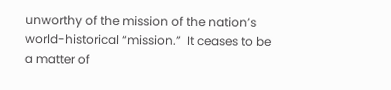unworthy of the mission of the nation’s world-historical “mission.”  It ceases to be a matter of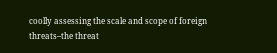coolly assessing the scale and scope of foreign threats–the threat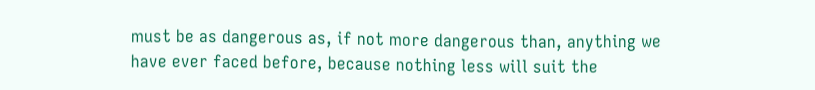must be as dangerous as, if not more dangerous than, anything we have ever faced before, because nothing less will suit the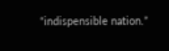“indispensible nation.”